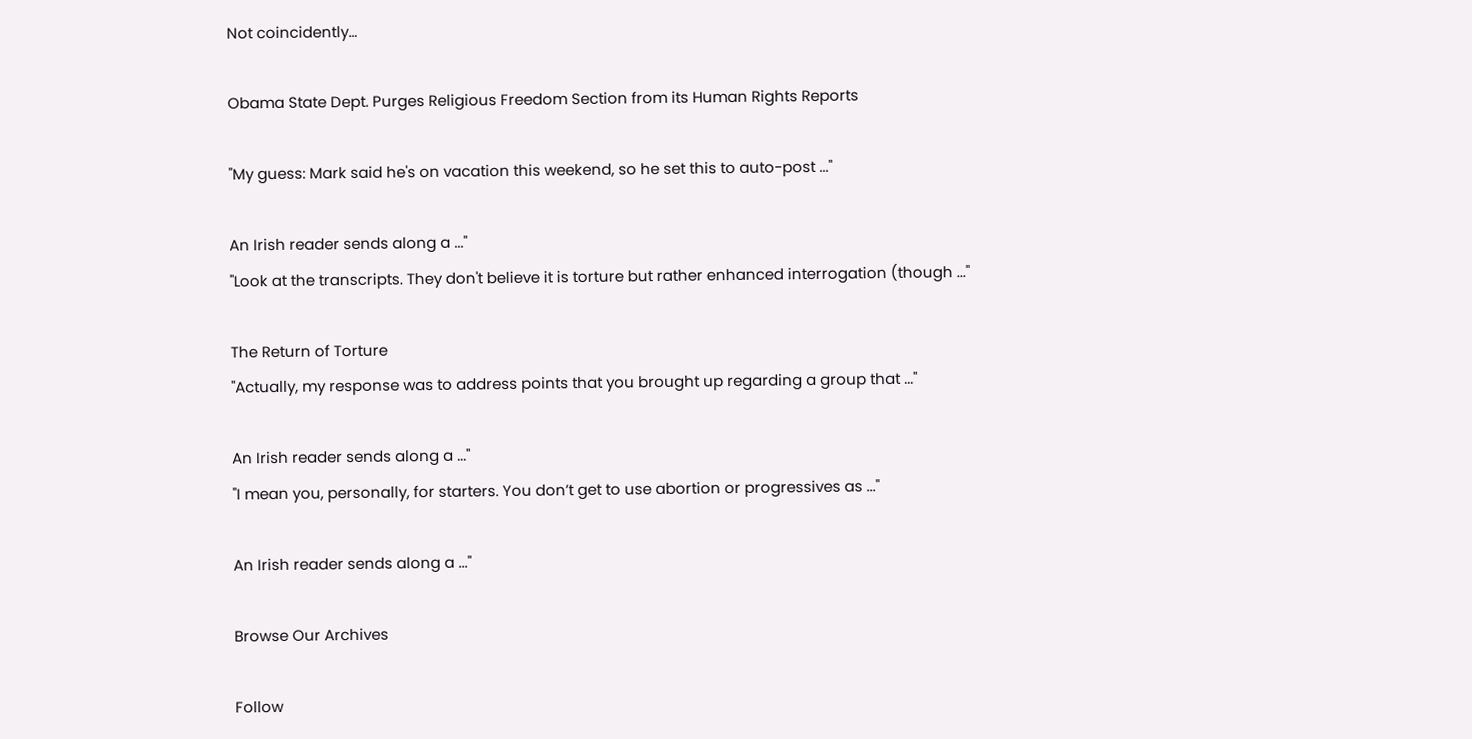Not coincidently…

Obama State Dept. Purges Religious Freedom Section from its Human Rights Reports

"My guess: Mark said he's on vacation this weekend, so he set this to auto-post ..."

An Irish reader sends along a ..."
"Look at the transcripts. They don't believe it is torture but rather enhanced interrogation (though ..."

The Return of Torture
"Actually, my response was to address points that you brought up regarding a group that ..."

An Irish reader sends along a ..."
"I mean you, personally, for starters. You don’t get to use abortion or progressives as ..."

An Irish reader sends along a ..."

Browse Our Archives

Follow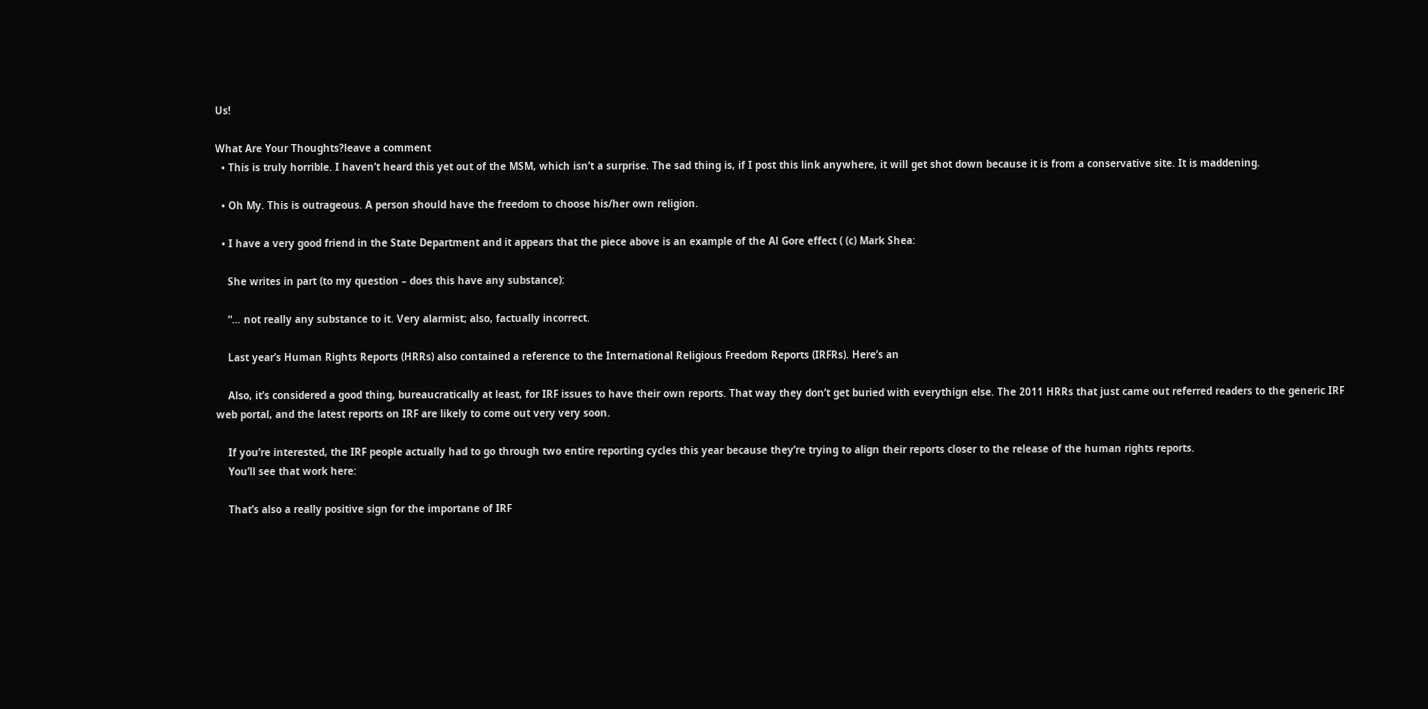Us!

What Are Your Thoughts?leave a comment
  • This is truly horrible. I haven’t heard this yet out of the MSM, which isn’t a surprise. The sad thing is, if I post this link anywhere, it will get shot down because it is from a conservative site. It is maddening.

  • Oh My. This is outrageous. A person should have the freedom to choose his/her own religion.

  • I have a very good friend in the State Department and it appears that the piece above is an example of the Al Gore effect ( (c) Mark Shea:

    She writes in part (to my question – does this have any substance):

    “… not really any substance to it. Very alarmist; also, factually incorrect.

    Last year’s Human Rights Reports (HRRs) also contained a reference to the International Religious Freedom Reports (IRFRs). Here’s an

    Also, it’s considered a good thing, bureaucratically at least, for IRF issues to have their own reports. That way they don’t get buried with everythign else. The 2011 HRRs that just came out referred readers to the generic IRF web portal, and the latest reports on IRF are likely to come out very very soon.

    If you’re interested, the IRF people actually had to go through two entire reporting cycles this year because they’re trying to align their reports closer to the release of the human rights reports.
    You’ll see that work here:

    That’s also a really positive sign for the importane of IRF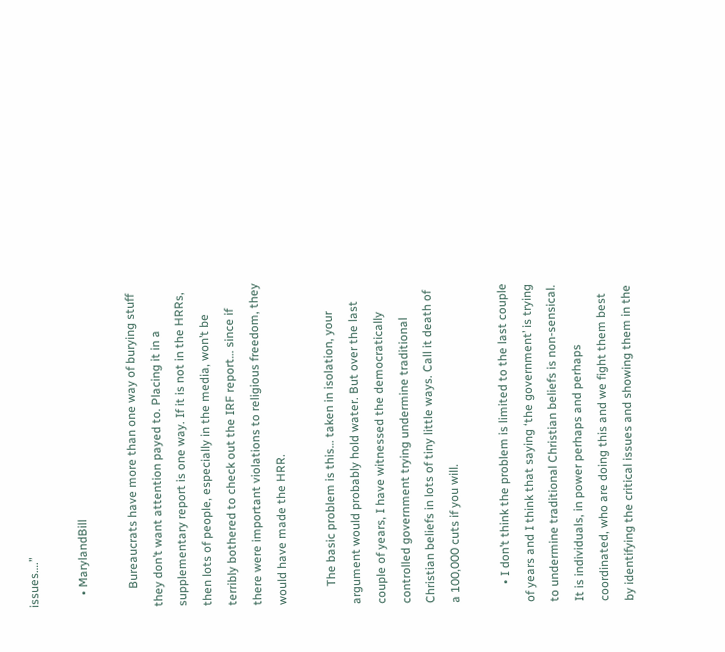issues….”

    • MarylandBill

      Bureaucrats have more than one way of burying stuff they don’t want attention payed to. Placing it in a supplementary report is one way. If it is not in the HRRs, then lots of people, especially in the media, won’t be terribly bothered to check out the IRF report… since if there were important violations to religious freedom, they would have made the HRR.

      The basic problem is this… taken in isolation, your argument would probably hold water. But over the last couple of years, I have witnessed the democratically controlled government trying undermine traditional Christian beliefs in lots of tiny little ways. Call it death of a 100,000 cuts if you will.

      • I don’t think the problem is limited to the last couple of years and I think that saying ‘the government’ is trying to undermine traditional Christian beliefs is non-sensical. It is individuals, in power perhaps and perhaps coordinated, who are doing this and we fight them best by identifying the critical issues and showing them in the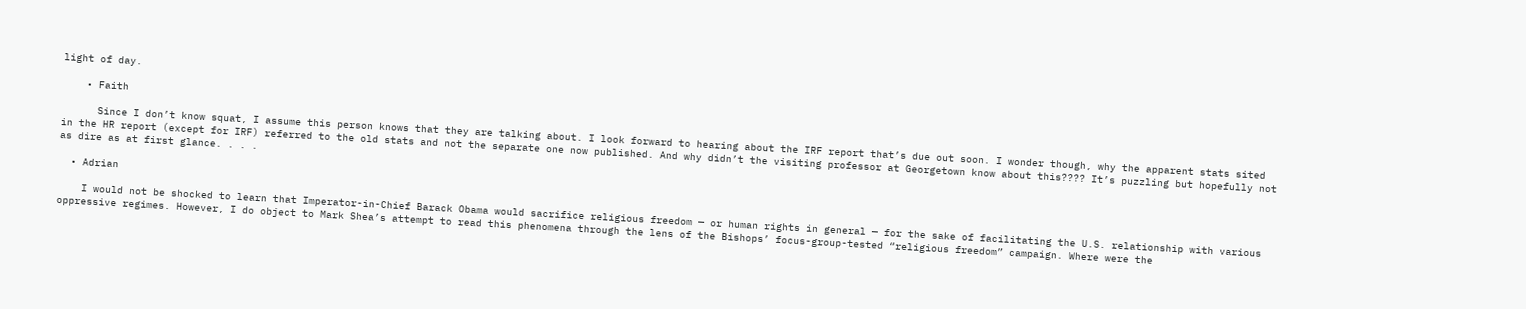light of day.

    • Faith

      Since I don’t know squat, I assume this person knows that they are talking about. I look forward to hearing about the IRF report that’s due out soon. I wonder though, why the apparent stats sited in the HR report (except for IRF) referred to the old stats and not the separate one now published. And why didn’t the visiting professor at Georgetown know about this???? It’s puzzling but hopefully not as dire as at first glance. . . .

  • Adrian

    I would not be shocked to learn that Imperator-in-Chief Barack Obama would sacrifice religious freedom — or human rights in general — for the sake of facilitating the U.S. relationship with various oppressive regimes. However, I do object to Mark Shea’s attempt to read this phenomena through the lens of the Bishops’ focus-group-tested “religious freedom” campaign. Where were the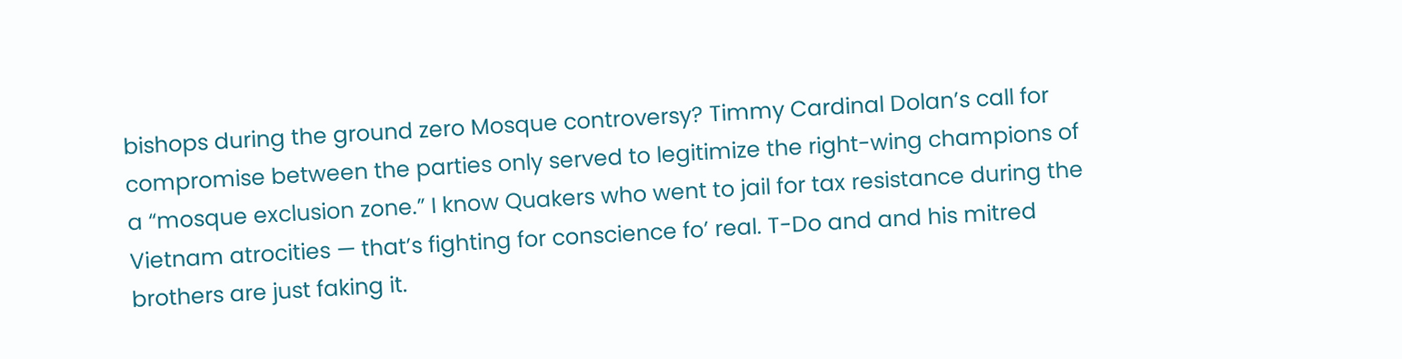bishops during the ground zero Mosque controversy? Timmy Cardinal Dolan’s call for compromise between the parties only served to legitimize the right-wing champions of a “mosque exclusion zone.” I know Quakers who went to jail for tax resistance during the Vietnam atrocities — that’s fighting for conscience fo’ real. T-Do and and his mitred brothers are just faking it.